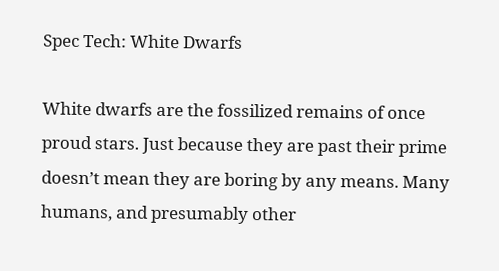Spec Tech: White Dwarfs

White dwarfs are the fossilized remains of once proud stars. Just because they are past their prime doesn’t mean they are boring by any means. Many humans, and presumably other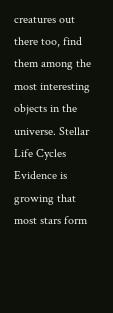creatures out there too, find them among the most interesting objects in the universe. Stellar Life Cycles Evidence is growing that most stars form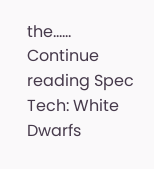the…… Continue reading Spec Tech: White Dwarfs